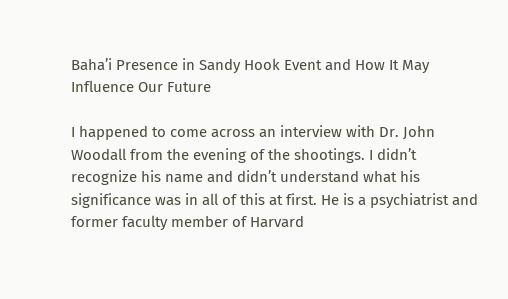Baha’i Presence in Sandy Hook Event and How It May Influence Our Future

I happened to come across an interview with Dr. John Woodall from the evening of the shootings. I didn’t recognize his name and didn’t understand what his significance was in all of this at first. He is a psychiatrist and former faculty member of Harvard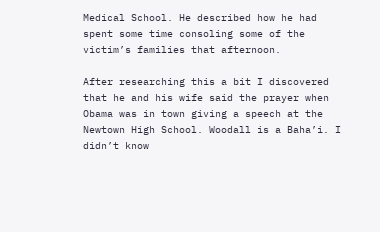Medical School. He described how he had spent some time consoling some of the victim’s families that afternoon.

After researching this a bit I discovered that he and his wife said the prayer when Obama was in town giving a speech at the Newtown High School. Woodall is a Baha’i. I didn’t know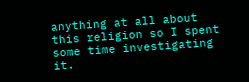anything at all about this religion so I spent some time investigating it.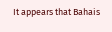It appears that Bahais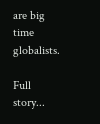are big time globalists.

Full story...